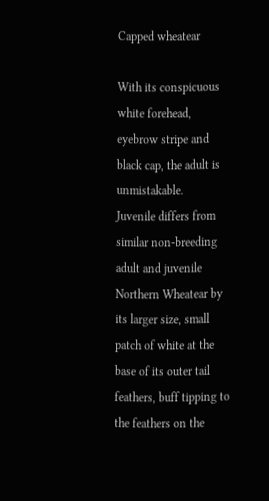Capped wheatear

With its conspicuous white forehead, eyebrow stripe and black cap, the adult is unmistakable.
Juvenile differs from similar non-breeding adult and juvenile Northern Wheatear by its larger size, small patch of white at the base of its outer tail feathers, buff tipping to the feathers on the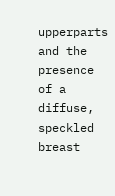upperparts and the presence of a diffuse, speckled breast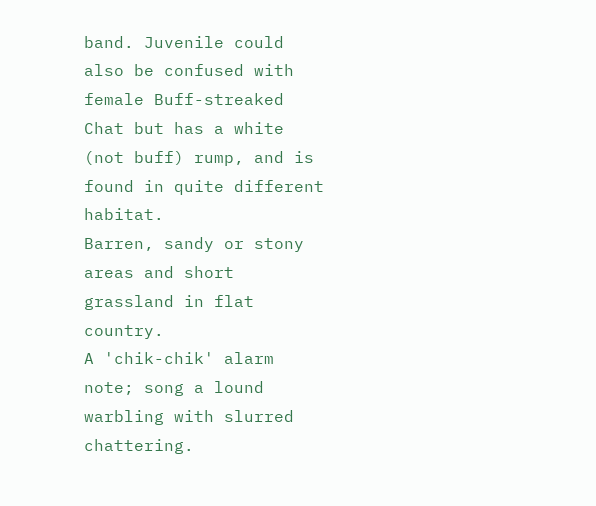band. Juvenile could also be confused with female Buff-streaked Chat but has a white (not buff) rump, and is found in quite different habitat.
Barren, sandy or stony areas and short grassland in flat country.
A 'chik-chik' alarm note; song a lound warbling with slurred chattering.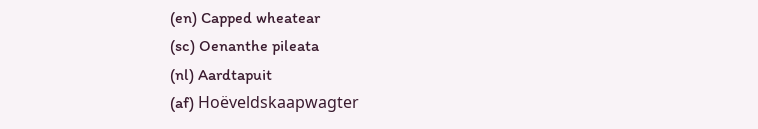(en) Capped wheatear
(sc) Oenanthe pileata
(nl) Aardtapuit
(af) Hoëveldskaapwagter